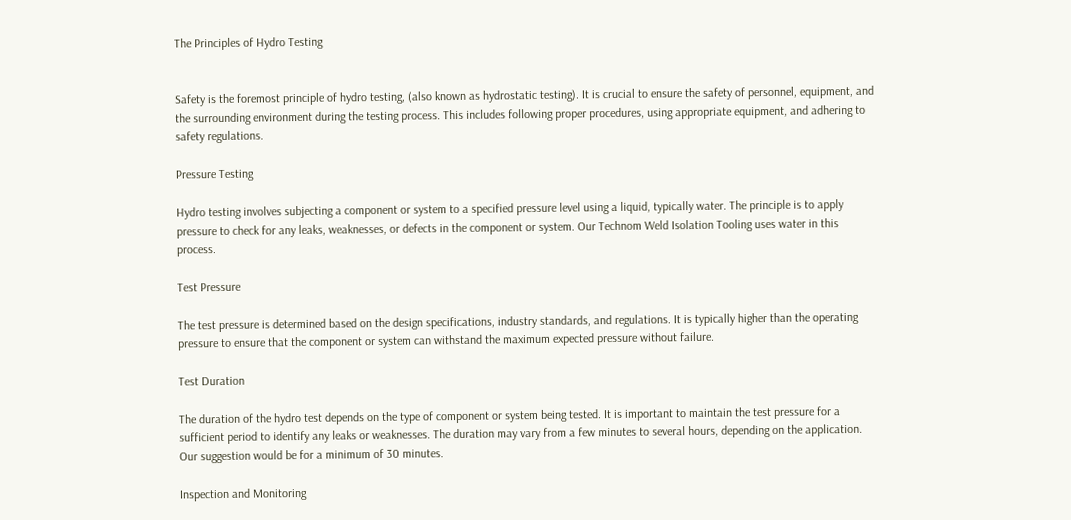The Principles of Hydro Testing


Safety is the foremost principle of hydro testing, (also known as hydrostatic testing). It is crucial to ensure the safety of personnel, equipment, and the surrounding environment during the testing process. This includes following proper procedures, using appropriate equipment, and adhering to safety regulations.

Pressure Testing

Hydro testing involves subjecting a component or system to a specified pressure level using a liquid, typically water. The principle is to apply pressure to check for any leaks, weaknesses, or defects in the component or system. Our Technom Weld Isolation Tooling uses water in this process.

Test Pressure

The test pressure is determined based on the design specifications, industry standards, and regulations. It is typically higher than the operating pressure to ensure that the component or system can withstand the maximum expected pressure without failure.

Test Duration

The duration of the hydro test depends on the type of component or system being tested. It is important to maintain the test pressure for a sufficient period to identify any leaks or weaknesses. The duration may vary from a few minutes to several hours, depending on the application. Our suggestion would be for a minimum of 30 minutes.

Inspection and Monitoring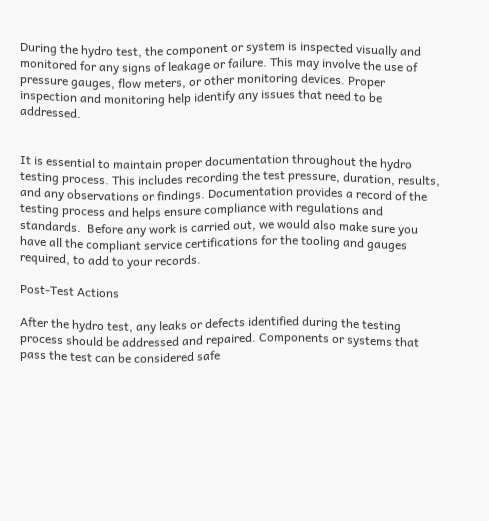During the hydro test, the component or system is inspected visually and monitored for any signs of leakage or failure. This may involve the use of pressure gauges, flow meters, or other monitoring devices. Proper inspection and monitoring help identify any issues that need to be addressed.


It is essential to maintain proper documentation throughout the hydro testing process. This includes recording the test pressure, duration, results, and any observations or findings. Documentation provides a record of the testing process and helps ensure compliance with regulations and standards.  Before any work is carried out, we would also make sure you have all the compliant service certifications for the tooling and gauges required, to add to your records.

Post-Test Actions

After the hydro test, any leaks or defects identified during the testing process should be addressed and repaired. Components or systems that pass the test can be considered safe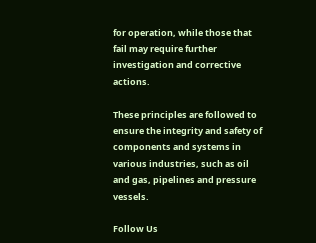for operation, while those that fail may require further investigation and corrective actions.

These principles are followed to ensure the integrity and safety of components and systems in various industries, such as oil and gas, pipelines and pressure vessels.

Follow Us